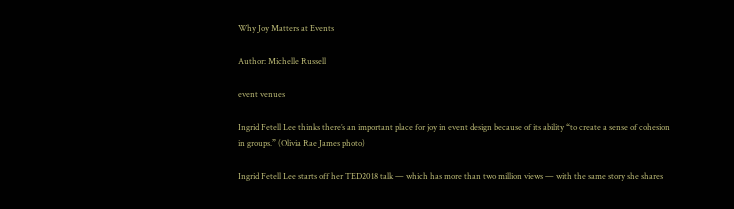Why Joy Matters at Events

Author: Michelle Russell

event venues

Ingrid Fetell Lee thinks there’s an important place for joy in event design because of its ability “to create a sense of cohesion in groups.” (Olivia Rae James photo)

Ingrid Fetell Lee starts off her TED2018 talk — which has more than two million views — with the same story she shares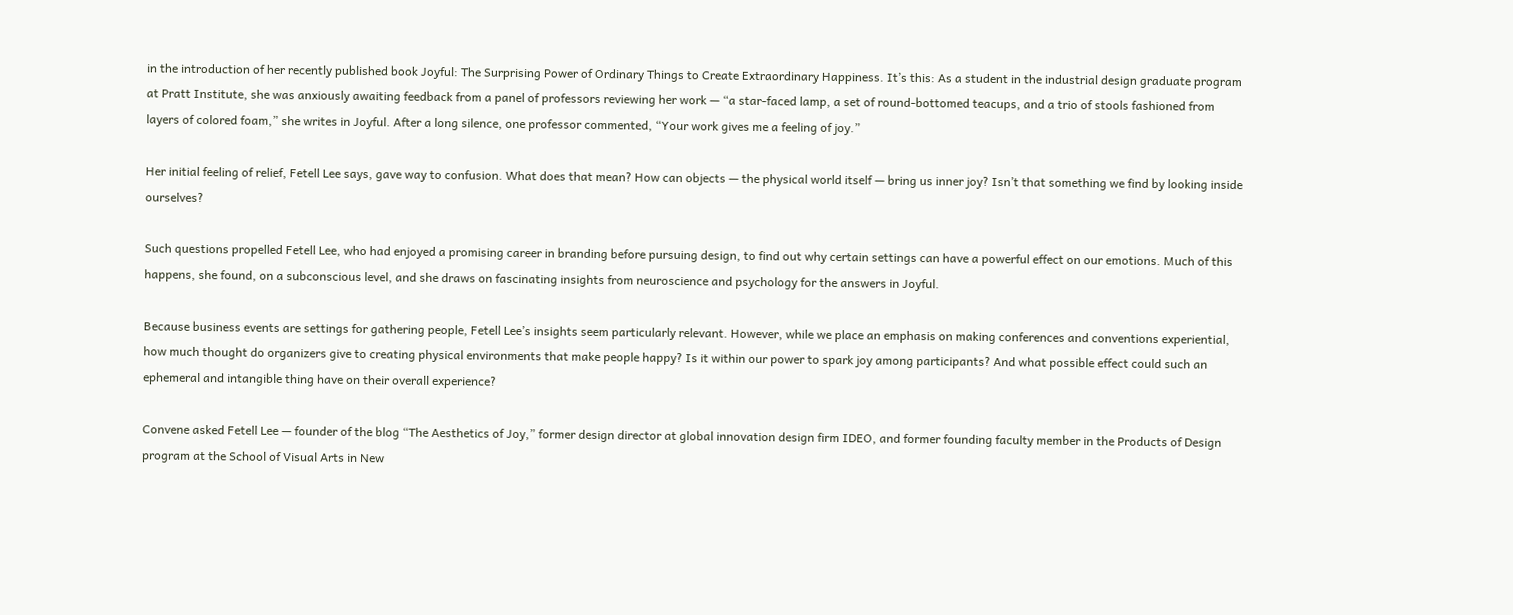in the introduction of her recently published book Joyful: The Surprising Power of Ordinary Things to Create Extraordinary Happiness. It’s this: As a student in the industrial design graduate program at Pratt Institute, she was anxiously awaiting feedback from a panel of professors reviewing her work — “a star-faced lamp, a set of round-bottomed teacups, and a trio of stools fashioned from layers of colored foam,” she writes in Joyful. After a long silence, one professor commented, “Your work gives me a feeling of joy.”

Her initial feeling of relief, Fetell Lee says, gave way to confusion. What does that mean? How can objects — the physical world itself — bring us inner joy? Isn’t that something we find by looking inside ourselves?

Such questions propelled Fetell Lee, who had enjoyed a promising career in branding before pursuing design, to find out why certain settings can have a powerful effect on our emotions. Much of this happens, she found, on a subconscious level, and she draws on fascinating insights from neuroscience and psychology for the answers in Joyful.

Because business events are settings for gathering people, Fetell Lee’s insights seem particularly relevant. However, while we place an emphasis on making conferences and conventions experiential, how much thought do organizers give to creating physical environments that make people happy? Is it within our power to spark joy among participants? And what possible effect could such an ephemeral and intangible thing have on their overall experience?

Convene asked Fetell Lee — founder of the blog “The Aesthetics of Joy,” former design director at global innovation design firm IDEO, and former founding faculty member in the Products of Design program at the School of Visual Arts in New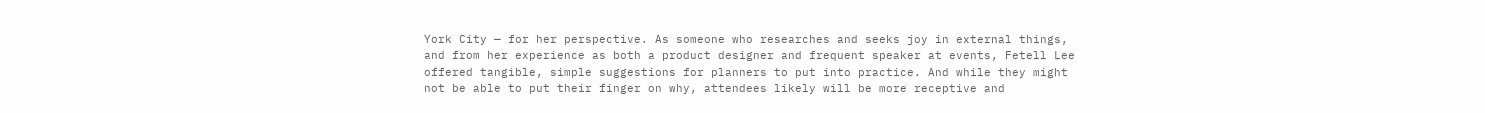York City — for her perspective. As someone who researches and seeks joy in external things, and from her experience as both a product designer and frequent speaker at events, Fetell Lee offered tangible, simple suggestions for planners to put into practice. And while they might not be able to put their finger on why, attendees likely will be more receptive and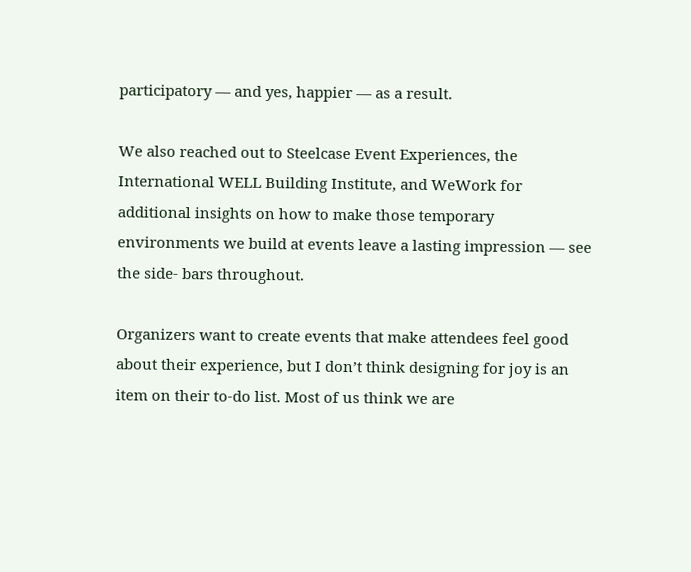participatory — and yes, happier — as a result.

We also reached out to Steelcase Event Experiences, the International WELL Building Institute, and WeWork for additional insights on how to make those temporary environments we build at events leave a lasting impression — see the side- bars throughout.

Organizers want to create events that make attendees feel good about their experience, but I don’t think designing for joy is an item on their to-do list. Most of us think we are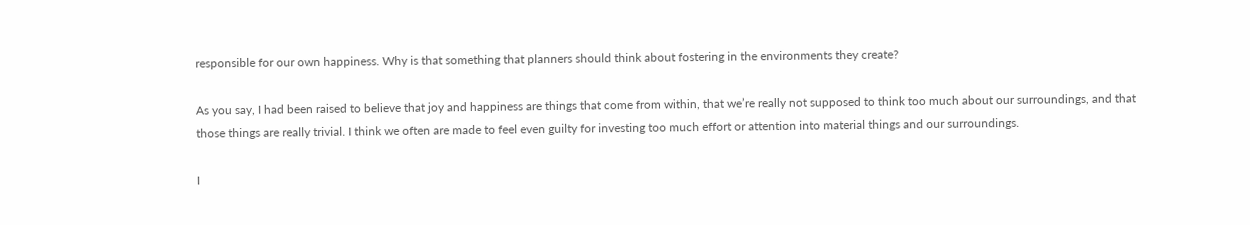responsible for our own happiness. Why is that something that planners should think about fostering in the environments they create?

As you say, I had been raised to believe that joy and happiness are things that come from within, that we’re really not supposed to think too much about our surroundings, and that those things are really trivial. I think we often are made to feel even guilty for investing too much effort or attention into material things and our surroundings.

I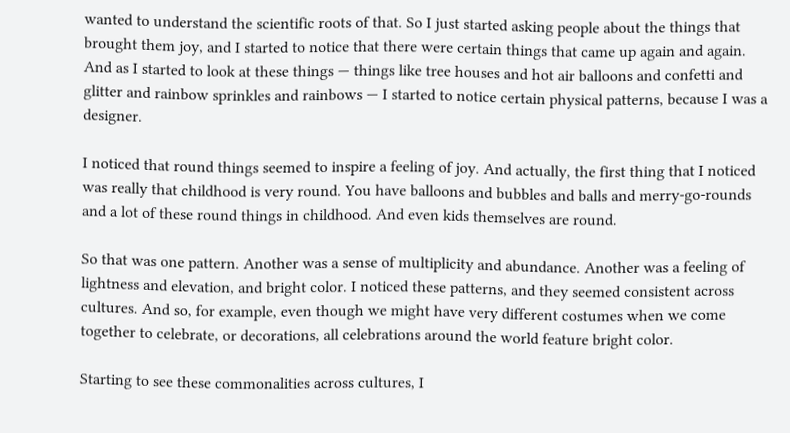wanted to understand the scientific roots of that. So I just started asking people about the things that brought them joy, and I started to notice that there were certain things that came up again and again. And as I started to look at these things — things like tree houses and hot air balloons and confetti and glitter and rainbow sprinkles and rainbows — I started to notice certain physical patterns, because I was a designer.

I noticed that round things seemed to inspire a feeling of joy. And actually, the first thing that I noticed was really that childhood is very round. You have balloons and bubbles and balls and merry-go-rounds and a lot of these round things in childhood. And even kids themselves are round.

So that was one pattern. Another was a sense of multiplicity and abundance. Another was a feeling of lightness and elevation, and bright color. I noticed these patterns, and they seemed consistent across cultures. And so, for example, even though we might have very different costumes when we come together to celebrate, or decorations, all celebrations around the world feature bright color.

Starting to see these commonalities across cultures, I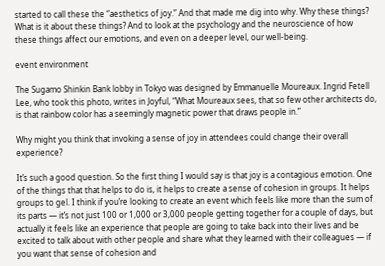started to call these the “aesthetics of joy.” And that made me dig into why. Why these things? What is it about these things? And to look at the psychology and the neuroscience of how these things affect our emotions, and even on a deeper level, our well-being.

event environment

The Sugamo Shinkin Bank lobby in Tokyo was designed by Emmanuelle Moureaux. Ingrid Fetell Lee, who took this photo, writes in Joyful, “What Moureaux sees, that so few other architects do, is that rainbow color has a seemingly magnetic power that draws people in.”

Why might you think that invoking a sense of joy in attendees could change their overall experience?

It’s such a good question. So the first thing I would say is that joy is a contagious emotion. One of the things that that helps to do is, it helps to create a sense of cohesion in groups. It helps groups to gel. I think if you’re looking to create an event which feels like more than the sum of its parts — it’s not just 100 or 1,000 or 3,000 people getting together for a couple of days, but actually it feels like an experience that people are going to take back into their lives and be excited to talk about with other people and share what they learned with their colleagues — if you want that sense of cohesion and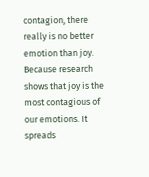contagion, there really is no better emotion than joy. Because research shows that joy is the most contagious of our emotions. It spreads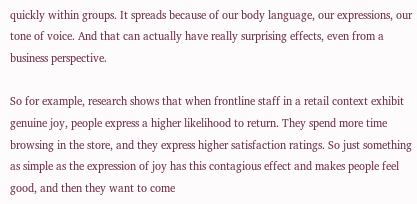quickly within groups. It spreads because of our body language, our expressions, our tone of voice. And that can actually have really surprising effects, even from a business perspective.

So for example, research shows that when frontline staff in a retail context exhibit genuine joy, people express a higher likelihood to return. They spend more time browsing in the store, and they express higher satisfaction ratings. So just something as simple as the expression of joy has this contagious effect and makes people feel good, and then they want to come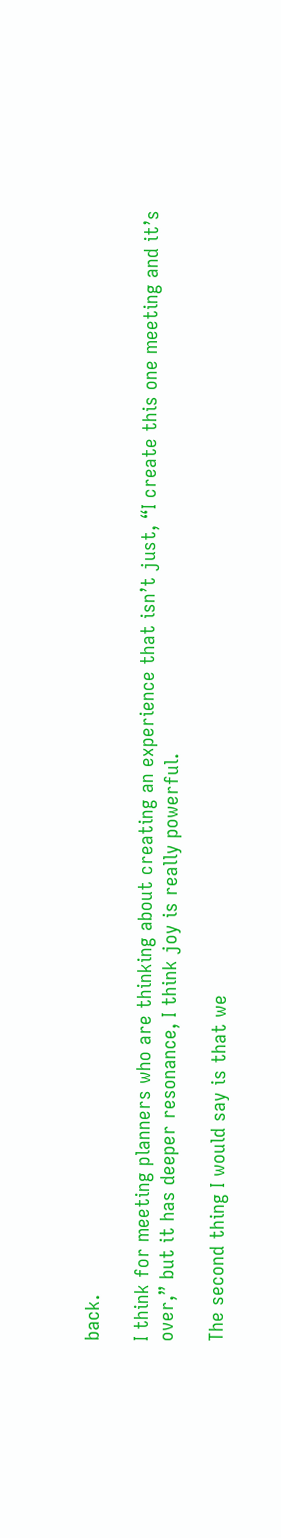back.

I think for meeting planners who are thinking about creating an experience that isn’t just, “I create this one meeting and it’s over,” but it has deeper resonance, I think joy is really powerful.

The second thing I would say is that we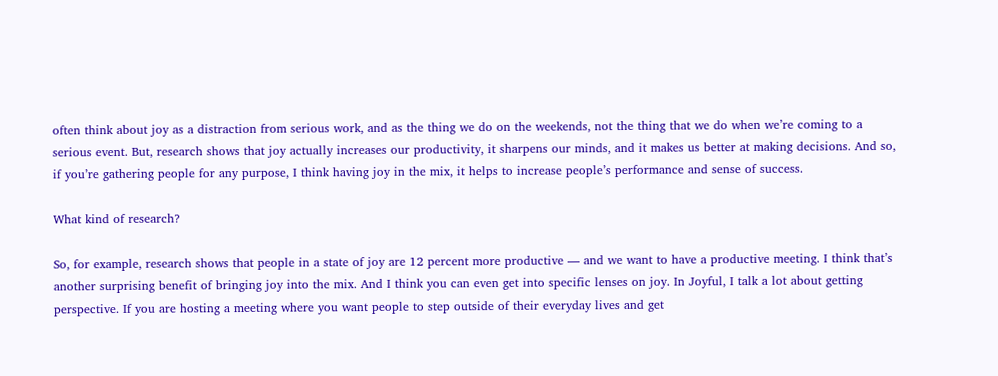often think about joy as a distraction from serious work, and as the thing we do on the weekends, not the thing that we do when we’re coming to a serious event. But, research shows that joy actually increases our productivity, it sharpens our minds, and it makes us better at making decisions. And so, if you’re gathering people for any purpose, I think having joy in the mix, it helps to increase people’s performance and sense of success.

What kind of research?

So, for example, research shows that people in a state of joy are 12 percent more productive — and we want to have a productive meeting. I think that’s another surprising benefit of bringing joy into the mix. And I think you can even get into specific lenses on joy. In Joyful, I talk a lot about getting perspective. If you are hosting a meeting where you want people to step outside of their everyday lives and get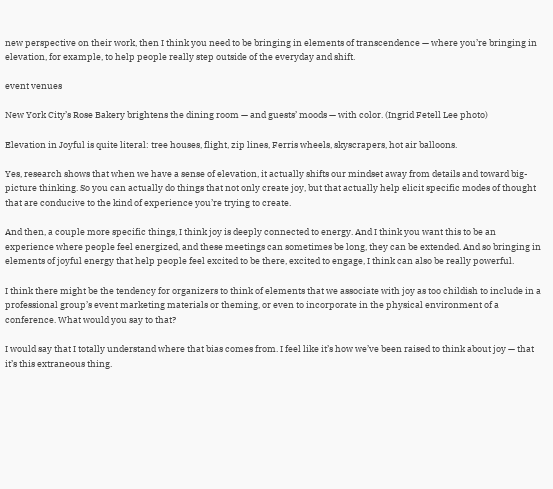new perspective on their work, then I think you need to be bringing in elements of transcendence — where you’re bringing in elevation, for example, to help people really step outside of the everyday and shift.

event venues

New York City’s Rose Bakery brightens the dining room — and guests’ moods — with color. (Ingrid Fetell Lee photo)

Elevation in Joyful is quite literal: tree houses, flight, zip lines, Ferris wheels, skyscrapers, hot air balloons.

Yes, research shows that when we have a sense of elevation, it actually shifts our mindset away from details and toward big-picture thinking. So you can actually do things that not only create joy, but that actually help elicit specific modes of thought that are conducive to the kind of experience you’re trying to create.

And then, a couple more specific things, I think joy is deeply connected to energy. And I think you want this to be an experience where people feel energized, and these meetings can sometimes be long, they can be extended. And so bringing in elements of joyful energy that help people feel excited to be there, excited to engage, I think can also be really powerful.

I think there might be the tendency for organizers to think of elements that we associate with joy as too childish to include in a professional group’s event marketing materials or theming, or even to incorporate in the physical environment of a conference. What would you say to that?

I would say that I totally understand where that bias comes from. I feel like it’s how we’ve been raised to think about joy — that it’s this extraneous thing.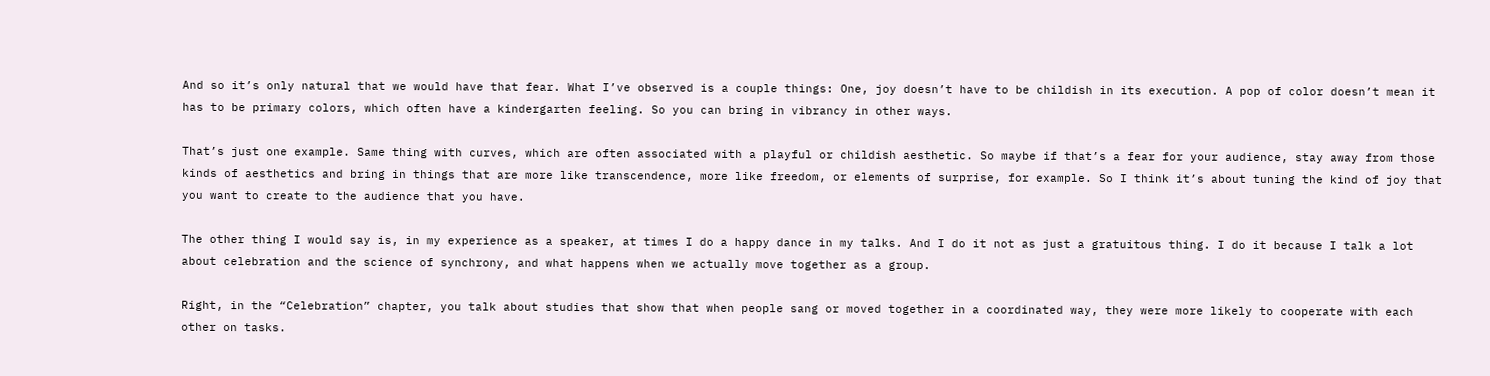And so it’s only natural that we would have that fear. What I’ve observed is a couple things: One, joy doesn’t have to be childish in its execution. A pop of color doesn’t mean it has to be primary colors, which often have a kindergarten feeling. So you can bring in vibrancy in other ways.

That’s just one example. Same thing with curves, which are often associated with a playful or childish aesthetic. So maybe if that’s a fear for your audience, stay away from those kinds of aesthetics and bring in things that are more like transcendence, more like freedom, or elements of surprise, for example. So I think it’s about tuning the kind of joy that you want to create to the audience that you have.

The other thing I would say is, in my experience as a speaker, at times I do a happy dance in my talks. And I do it not as just a gratuitous thing. I do it because I talk a lot about celebration and the science of synchrony, and what happens when we actually move together as a group.

Right, in the “Celebration” chapter, you talk about studies that show that when people sang or moved together in a coordinated way, they were more likely to cooperate with each other on tasks.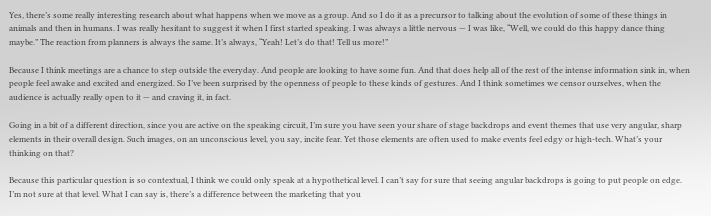Yes, there’s some really interesting research about what happens when we move as a group. And so I do it as a precursor to talking about the evolution of some of these things in animals and then in humans. I was really hesitant to suggest it when I first started speaking. I was always a little nervous — I was like, “Well, we could do this happy dance thing maybe.” The reaction from planners is always the same. It’s always, “Yeah! Let’s do that! Tell us more!”

Because I think meetings are a chance to step outside the everyday. And people are looking to have some fun. And that does help all of the rest of the intense information sink in, when people feel awake and excited and energized. So I’ve been surprised by the openness of people to these kinds of gestures. And I think sometimes we censor ourselves, when the audience is actually really open to it — and craving it, in fact.

Going in a bit of a different direction, since you are active on the speaking circuit, I’m sure you have seen your share of stage backdrops and event themes that use very angular, sharp elements in their overall design. Such images, on an unconscious level, you say, incite fear. Yet those elements are often used to make events feel edgy or high-tech. What’s your thinking on that?

Because this particular question is so contextual, I think we could only speak at a hypothetical level. I can’t say for sure that seeing angular backdrops is going to put people on edge. I’m not sure at that level. What I can say is, there’s a difference between the marketing that you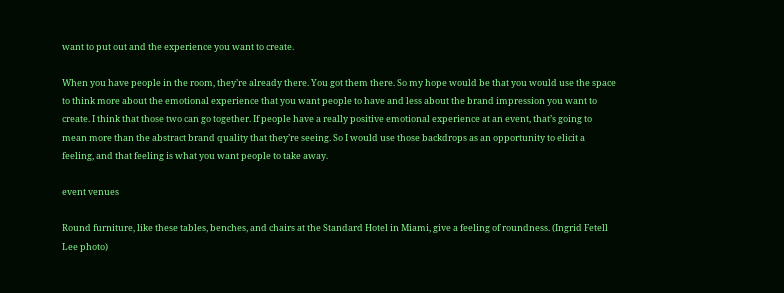want to put out and the experience you want to create.

When you have people in the room, they’re already there. You got them there. So my hope would be that you would use the space to think more about the emotional experience that you want people to have and less about the brand impression you want to create. I think that those two can go together. If people have a really positive emotional experience at an event, that’s going to mean more than the abstract brand quality that they’re seeing. So I would use those backdrops as an opportunity to elicit a feeling, and that feeling is what you want people to take away.

event venues

Round furniture, like these tables, benches, and chairs at the Standard Hotel in Miami, give a feeling of roundness. (Ingrid Fetell Lee photo)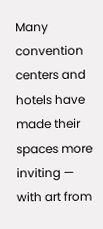Many convention centers and hotels have made their spaces more inviting — with art from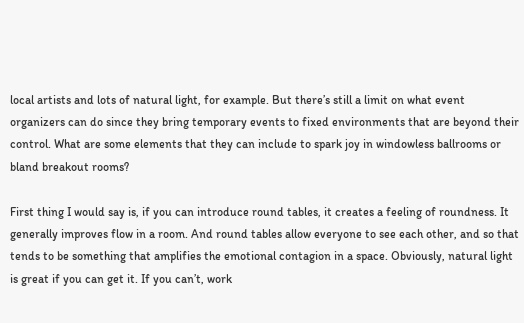local artists and lots of natural light, for example. But there’s still a limit on what event organizers can do since they bring temporary events to fixed environments that are beyond their control. What are some elements that they can include to spark joy in windowless ballrooms or bland breakout rooms?

First thing I would say is, if you can introduce round tables, it creates a feeling of roundness. It generally improves flow in a room. And round tables allow everyone to see each other, and so that tends to be something that amplifies the emotional contagion in a space. Obviously, natural light is great if you can get it. If you can’t, work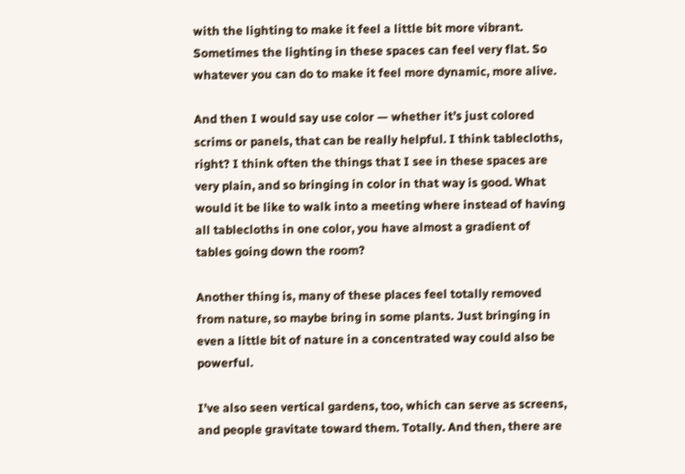with the lighting to make it feel a little bit more vibrant. Sometimes the lighting in these spaces can feel very flat. So whatever you can do to make it feel more dynamic, more alive.

And then I would say use color — whether it’s just colored scrims or panels, that can be really helpful. I think tablecloths, right? I think often the things that I see in these spaces are very plain, and so bringing in color in that way is good. What would it be like to walk into a meeting where instead of having all tablecloths in one color, you have almost a gradient of tables going down the room?

Another thing is, many of these places feel totally removed from nature, so maybe bring in some plants. Just bringing in even a little bit of nature in a concentrated way could also be powerful.

I’ve also seen vertical gardens, too, which can serve as screens, and people gravitate toward them. Totally. And then, there are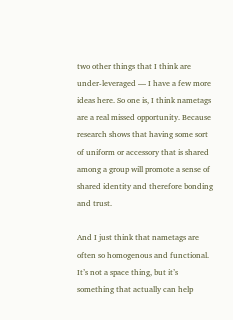two other things that I think are under-leveraged — I have a few more ideas here. So one is, I think nametags are a real missed opportunity. Because research shows that having some sort of uniform or accessory that is shared among a group will promote a sense of shared identity and therefore bonding and trust.

And I just think that nametags are often so homogenous and functional. It’s not a space thing, but it’s something that actually can help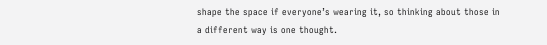shape the space if everyone’s wearing it, so thinking about those in a different way is one thought.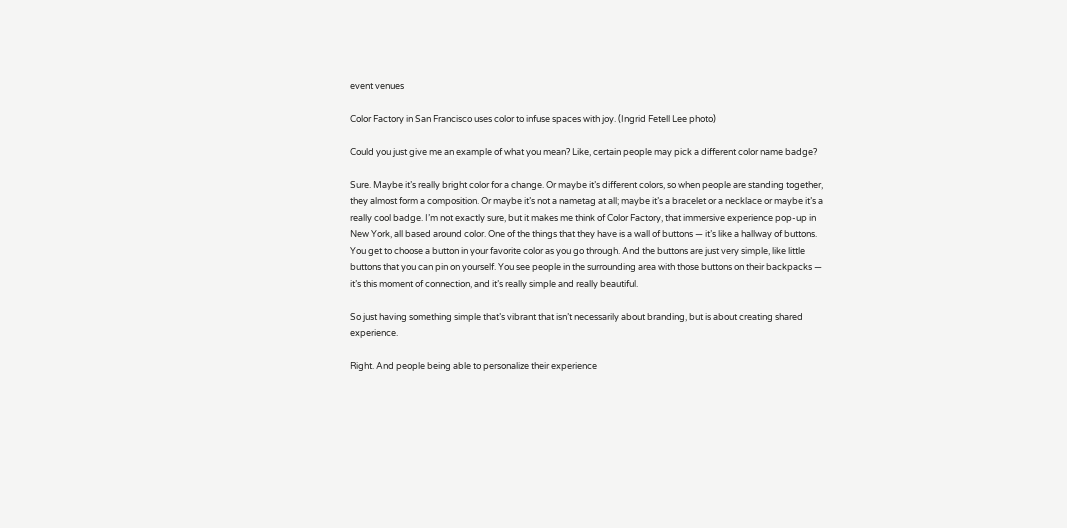event venues

Color Factory in San Francisco uses color to infuse spaces with joy. (Ingrid Fetell Lee photo)

Could you just give me an example of what you mean? Like, certain people may pick a different color name badge?

Sure. Maybe it’s really bright color for a change. Or maybe it’s different colors, so when people are standing together, they almost form a composition. Or maybe it’s not a nametag at all; maybe it’s a bracelet or a necklace or maybe it’s a really cool badge. I’m not exactly sure, but it makes me think of Color Factory, that immersive experience pop-up in New York, all based around color. One of the things that they have is a wall of buttons — it’s like a hallway of buttons. You get to choose a button in your favorite color as you go through. And the buttons are just very simple, like little buttons that you can pin on yourself. You see people in the surrounding area with those buttons on their backpacks — it’s this moment of connection, and it’s really simple and really beautiful.

So just having something simple that’s vibrant that isn’t necessarily about branding, but is about creating shared experience.

Right. And people being able to personalize their experience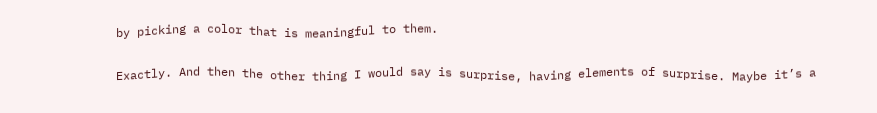by picking a color that is meaningful to them.

Exactly. And then the other thing I would say is surprise, having elements of surprise. Maybe it’s a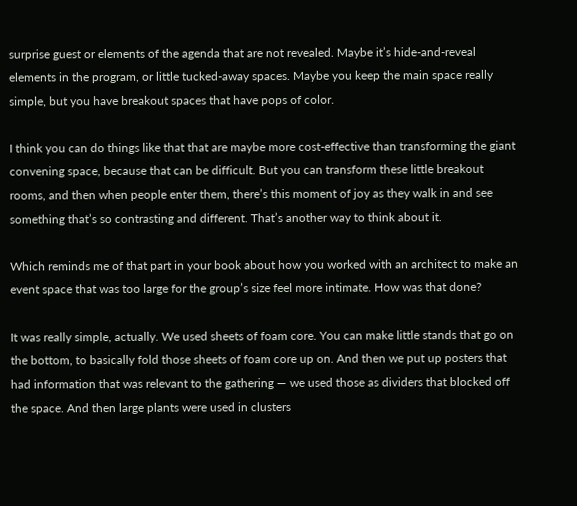surprise guest or elements of the agenda that are not revealed. Maybe it’s hide-and-reveal elements in the program, or little tucked-away spaces. Maybe you keep the main space really simple, but you have breakout spaces that have pops of color.

I think you can do things like that that are maybe more cost-effective than transforming the giant convening space, because that can be difficult. But you can transform these little breakout rooms, and then when people enter them, there’s this moment of joy as they walk in and see something that’s so contrasting and different. That’s another way to think about it.

Which reminds me of that part in your book about how you worked with an architect to make an event space that was too large for the group’s size feel more intimate. How was that done?

It was really simple, actually. We used sheets of foam core. You can make little stands that go on the bottom, to basically fold those sheets of foam core up on. And then we put up posters that had information that was relevant to the gathering — we used those as dividers that blocked off the space. And then large plants were used in clusters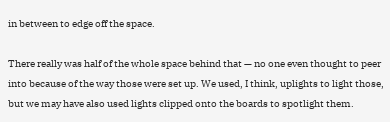in between to edge off the space.

There really was half of the whole space behind that — no one even thought to peer into because of the way those were set up. We used, I think, uplights to light those, but we may have also used lights clipped onto the boards to spotlight them.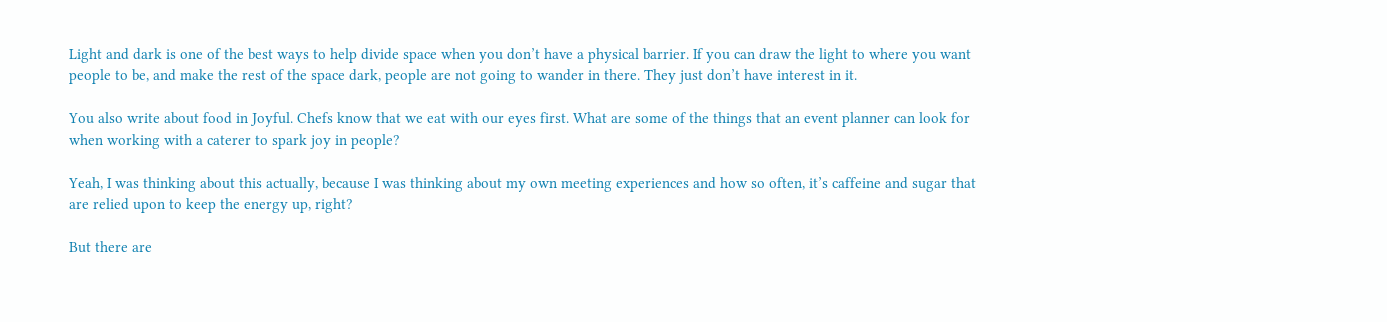Light and dark is one of the best ways to help divide space when you don’t have a physical barrier. If you can draw the light to where you want people to be, and make the rest of the space dark, people are not going to wander in there. They just don’t have interest in it.

You also write about food in Joyful. Chefs know that we eat with our eyes first. What are some of the things that an event planner can look for when working with a caterer to spark joy in people?

Yeah, I was thinking about this actually, because I was thinking about my own meeting experiences and how so often, it’s caffeine and sugar that are relied upon to keep the energy up, right?

But there are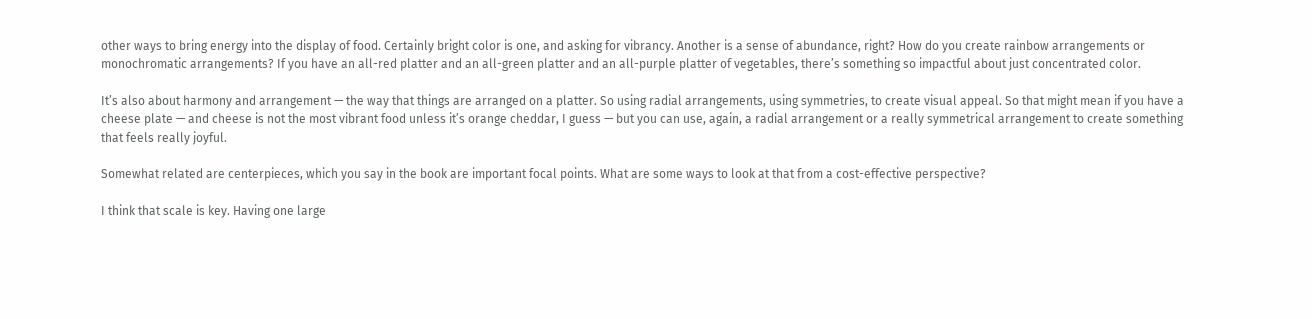other ways to bring energy into the display of food. Certainly bright color is one, and asking for vibrancy. Another is a sense of abundance, right? How do you create rainbow arrangements or monochromatic arrangements? If you have an all-red platter and an all-green platter and an all-purple platter of vegetables, there’s something so impactful about just concentrated color.

It’s also about harmony and arrangement — the way that things are arranged on a platter. So using radial arrangements, using symmetries, to create visual appeal. So that might mean if you have a cheese plate — and cheese is not the most vibrant food unless it’s orange cheddar, I guess — but you can use, again, a radial arrangement or a really symmetrical arrangement to create something that feels really joyful.

Somewhat related are centerpieces, which you say in the book are important focal points. What are some ways to look at that from a cost-effective perspective?

I think that scale is key. Having one large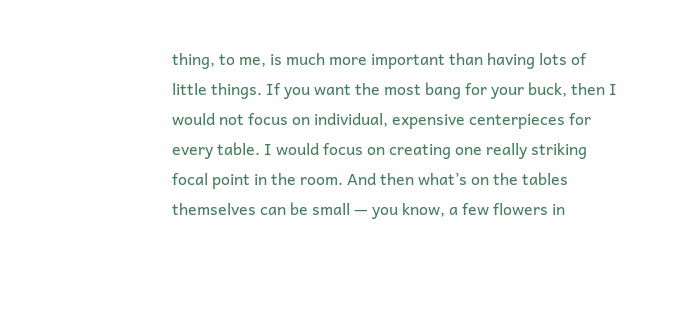thing, to me, is much more important than having lots of little things. If you want the most bang for your buck, then I would not focus on individual, expensive centerpieces for every table. I would focus on creating one really striking focal point in the room. And then what’s on the tables themselves can be small — you know, a few flowers in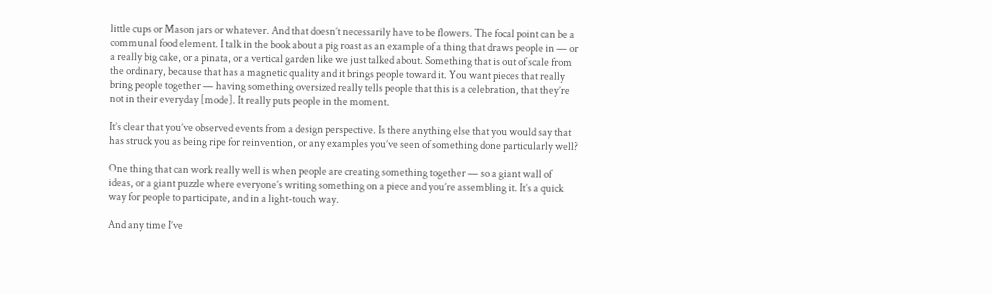little cups or Mason jars or whatever. And that doesn’t necessarily have to be flowers. The focal point can be a communal food element. I talk in the book about a pig roast as an example of a thing that draws people in — or a really big cake, or a pinata, or a vertical garden like we just talked about. Something that is out of scale from the ordinary, because that has a magnetic quality and it brings people toward it. You want pieces that really bring people together — having something oversized really tells people that this is a celebration, that they’re not in their everyday [mode]. It really puts people in the moment.

It’s clear that you’ve observed events from a design perspective. Is there anything else that you would say that has struck you as being ripe for reinvention, or any examples you’ve seen of something done particularly well?

One thing that can work really well is when people are creating something together — so a giant wall of ideas, or a giant puzzle where everyone’s writing something on a piece and you’re assembling it. It’s a quick way for people to participate, and in a light-touch way.

And any time I’ve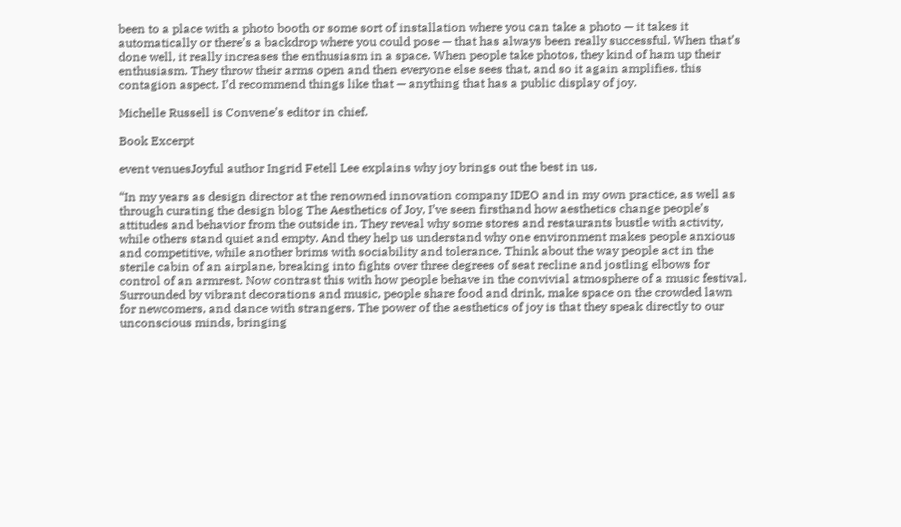been to a place with a photo booth or some sort of installation where you can take a photo — it takes it automatically or there’s a backdrop where you could pose — that has always been really successful. When that’s done well, it really increases the enthusiasm in a space. When people take photos, they kind of ham up their enthusiasm. They throw their arms open and then everyone else sees that, and so it again amplifies. this contagion aspect. I’d recommend things like that — anything that has a public display of joy.

Michelle Russell is Convene’s editor in chief.

Book Excerpt

event venuesJoyful author Ingrid Fetell Lee explains why joy brings out the best in us.

“In my years as design director at the renowned innovation company IDEO and in my own practice, as well as through curating the design blog The Aesthetics of Joy, I’ve seen firsthand how aesthetics change people’s attitudes and behavior from the outside in. They reveal why some stores and restaurants bustle with activity, while others stand quiet and empty. And they help us understand why one environment makes people anxious and competitive, while another brims with sociability and tolerance. Think about the way people act in the sterile cabin of an airplane, breaking into fights over three degrees of seat recline and jostling elbows for control of an armrest. Now contrast this with how people behave in the convivial atmosphere of a music festival. Surrounded by vibrant decorations and music, people share food and drink, make space on the crowded lawn for newcomers, and dance with strangers. The power of the aesthetics of joy is that they speak directly to our unconscious minds, bringing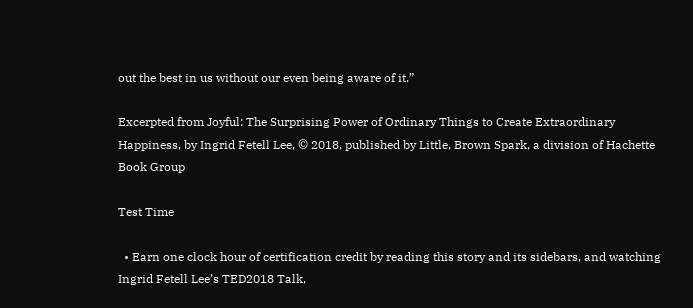out the best in us without our even being aware of it.”

Excerpted from Joyful: The Surprising Power of Ordinary Things to Create Extraordinary Happiness, by Ingrid Fetell Lee, © 2018, published by Little, Brown Spark, a division of Hachette Book Group

Test Time

  • Earn one clock hour of certification credit by reading this story and its sidebars, and watching Ingrid Fetell Lee’s TED2018 Talk,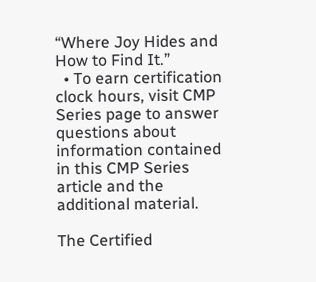“Where Joy Hides and How to Find It.”
  • To earn certification clock hours, visit CMP Series page to answer questions about information contained in this CMP Series article and the additional material.

The Certified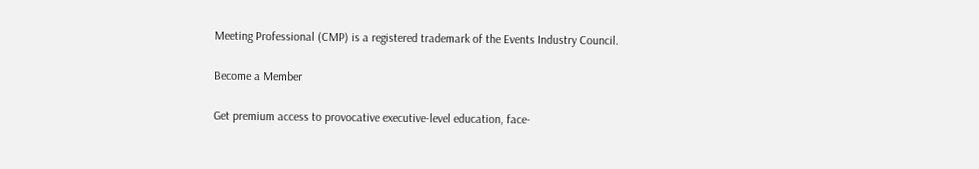Meeting Professional (CMP) is a registered trademark of the Events Industry Council.

Become a Member

Get premium access to provocative executive-level education, face-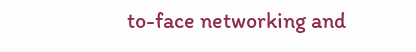to-face networking and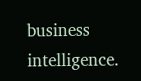business intelligence.